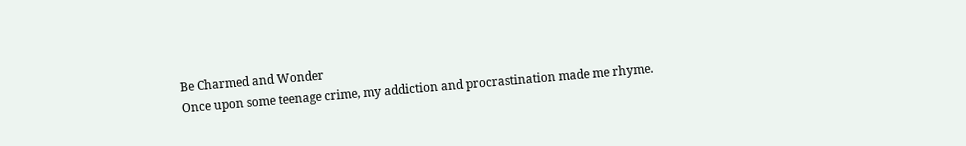Be Charmed and Wonder
Once upon some teenage crime, my addiction and procrastination made me rhyme.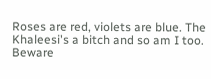Roses are red, violets are blue. The Khaleesi's a bitch and so am I too.
Beware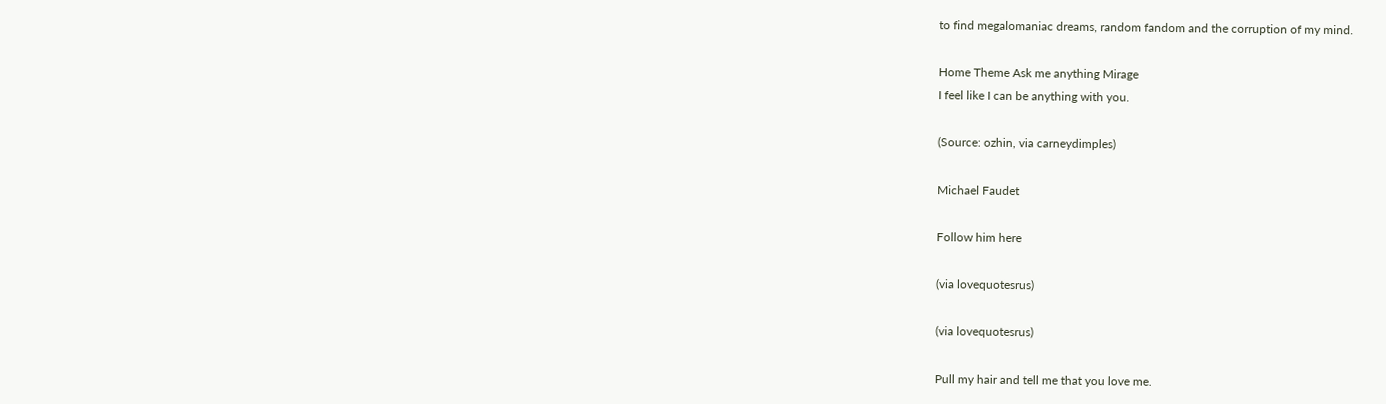to find megalomaniac dreams, random fandom and the corruption of my mind.

Home Theme Ask me anything Mirage
I feel like I can be anything with you.

(Source: ozhin, via carneydimples)

Michael Faudet

Follow him here

(via lovequotesrus)

(via lovequotesrus)

Pull my hair and tell me that you love me.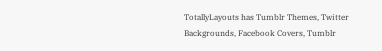TotallyLayouts has Tumblr Themes, Twitter Backgrounds, Facebook Covers, Tumblr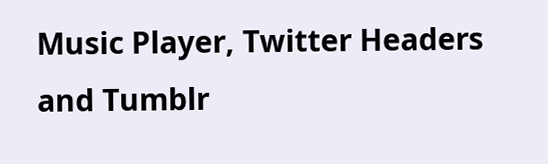Music Player, Twitter Headers and Tumblr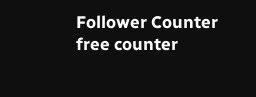Follower Counter
free counter